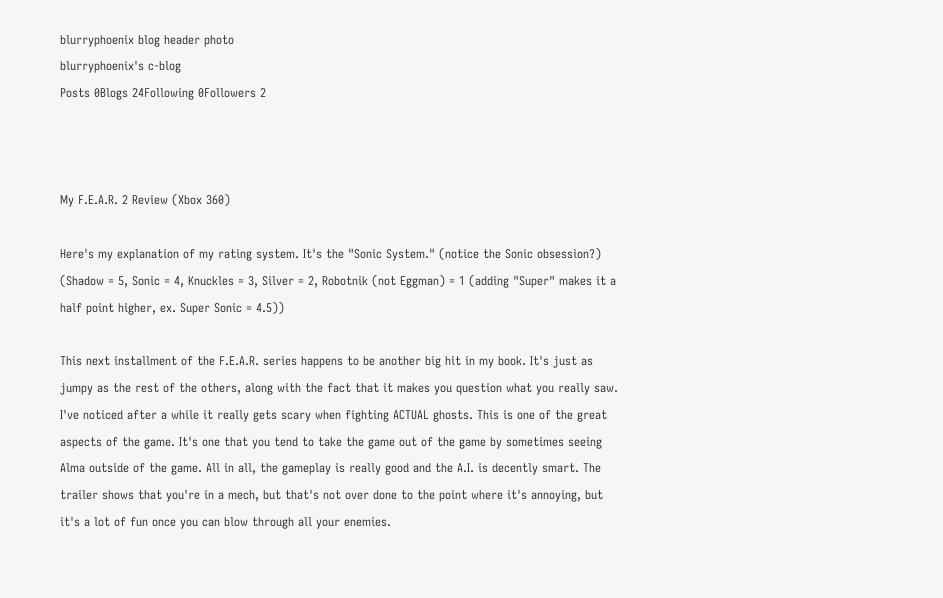blurryphoenix blog header photo
blurryphoenix's c-blog
Posts 0Blogs 24Following 0Followers 2



My F.E.A.R. 2 Review (Xbox 360)

Here's my explanation of my rating system. It's the "Sonic System." (notice the Sonic obsession?) (Shadow = 5, Sonic = 4, Knuckles = 3, Silver = 2, Robotnik (not Eggman) = 1 (adding "Super" makes it a half point higher, ex. Super Sonic = 4.5))

This next installment of the F.E.A.R. series happens to be another big hit in my book. It's just as jumpy as the rest of the others, along with the fact that it makes you question what you really saw. I've noticed after a while it really gets scary when fighting ACTUAL ghosts. This is one of the great aspects of the game. It's one that you tend to take the game out of the game by sometimes seeing Alma outside of the game. All in all, the gameplay is really good and the A.I. is decently smart. The trailer shows that you're in a mech, but that's not over done to the point where it's annoying, but it's a lot of fun once you can blow through all your enemies.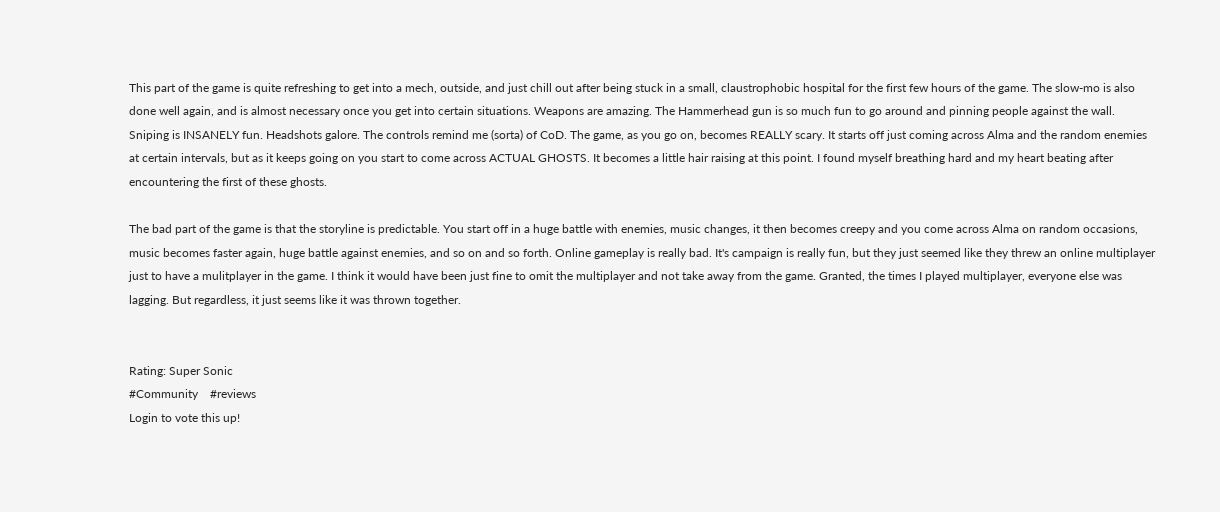This part of the game is quite refreshing to get into a mech, outside, and just chill out after being stuck in a small, claustrophobic hospital for the first few hours of the game. The slow-mo is also done well again, and is almost necessary once you get into certain situations. Weapons are amazing. The Hammerhead gun is so much fun to go around and pinning people against the wall. Sniping is INSANELY fun. Headshots galore. The controls remind me (sorta) of CoD. The game, as you go on, becomes REALLY scary. It starts off just coming across Alma and the random enemies at certain intervals, but as it keeps going on you start to come across ACTUAL GHOSTS. It becomes a little hair raising at this point. I found myself breathing hard and my heart beating after encountering the first of these ghosts.

The bad part of the game is that the storyline is predictable. You start off in a huge battle with enemies, music changes, it then becomes creepy and you come across Alma on random occasions, music becomes faster again, huge battle against enemies, and so on and so forth. Online gameplay is really bad. It's campaign is really fun, but they just seemed like they threw an online multiplayer just to have a mulitplayer in the game. I think it would have been just fine to omit the multiplayer and not take away from the game. Granted, the times I played multiplayer, everyone else was lagging. But regardless, it just seems like it was thrown together.


Rating: Super Sonic
#Community    #reviews
Login to vote this up!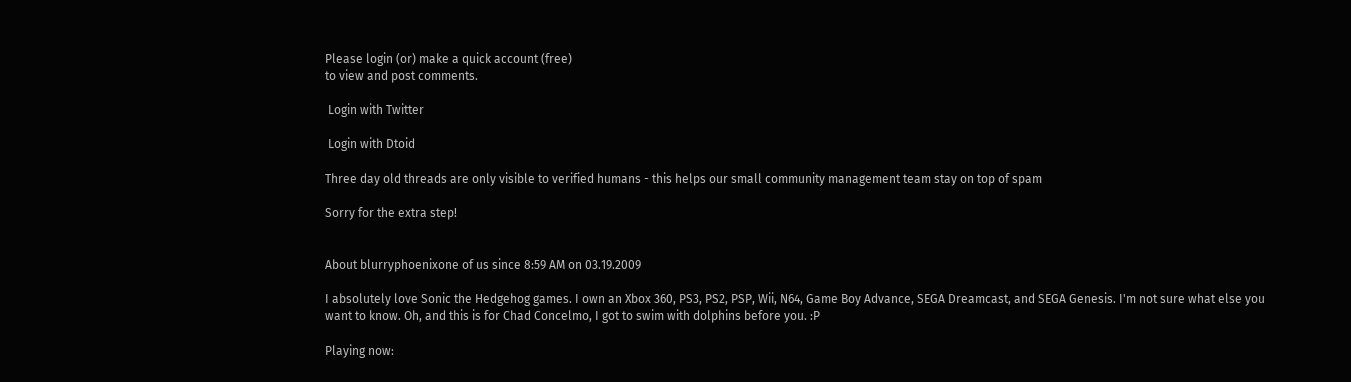Please login (or) make a quick account (free)
to view and post comments.

 Login with Twitter

 Login with Dtoid

Three day old threads are only visible to verified humans - this helps our small community management team stay on top of spam

Sorry for the extra step!


About blurryphoenixone of us since 8:59 AM on 03.19.2009

I absolutely love Sonic the Hedgehog games. I own an Xbox 360, PS3, PS2, PSP, Wii, N64, Game Boy Advance, SEGA Dreamcast, and SEGA Genesis. I'm not sure what else you want to know. Oh, and this is for Chad Concelmo, I got to swim with dolphins before you. :P

Playing now: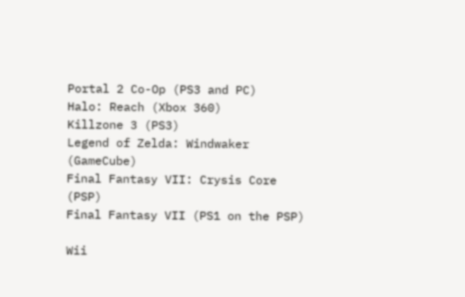Portal 2 Co-Op (PS3 and PC)
Halo: Reach (Xbox 360)
Killzone 3 (PS3)
Legend of Zelda: Windwaker (GameCube)
Final Fantasy VII: Crysis Core (PSP)
Final Fantasy VII (PS1 on the PSP)

Wii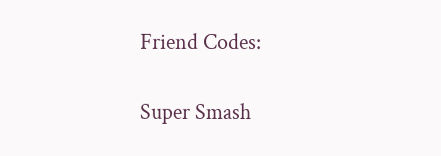Friend Codes:

Super Smash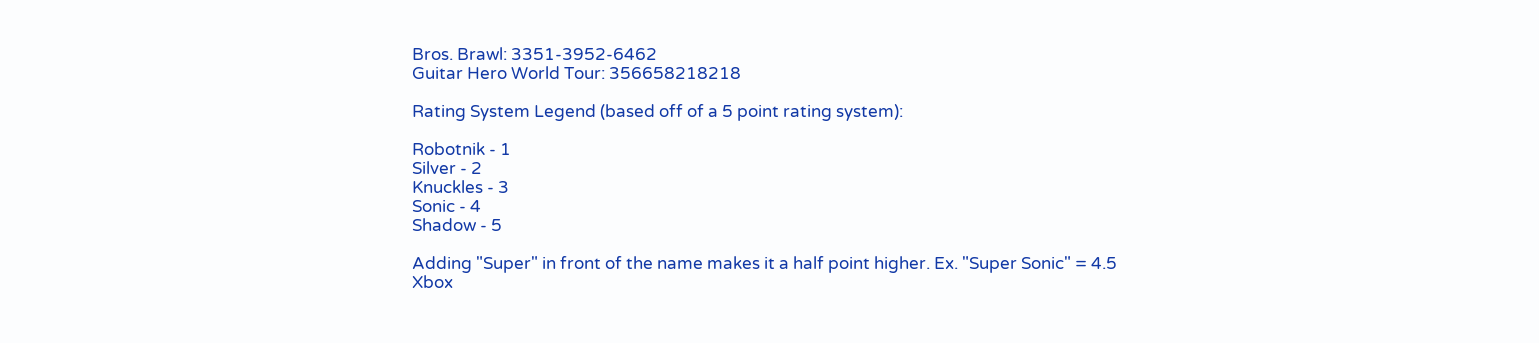Bros. Brawl: 3351-3952-6462
Guitar Hero World Tour: 356658218218

Rating System Legend (based off of a 5 point rating system):

Robotnik - 1
Silver - 2
Knuckles - 3
Sonic - 4
Shadow - 5

Adding "Super" in front of the name makes it a half point higher. Ex. "Super Sonic" = 4.5
Xbox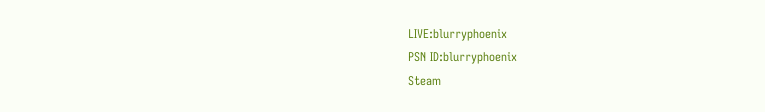LIVE:blurryphoenix
PSN ID:blurryphoenix
Steam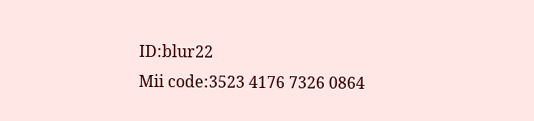ID:blur22
Mii code:3523 4176 7326 0864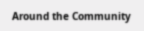Around the Community